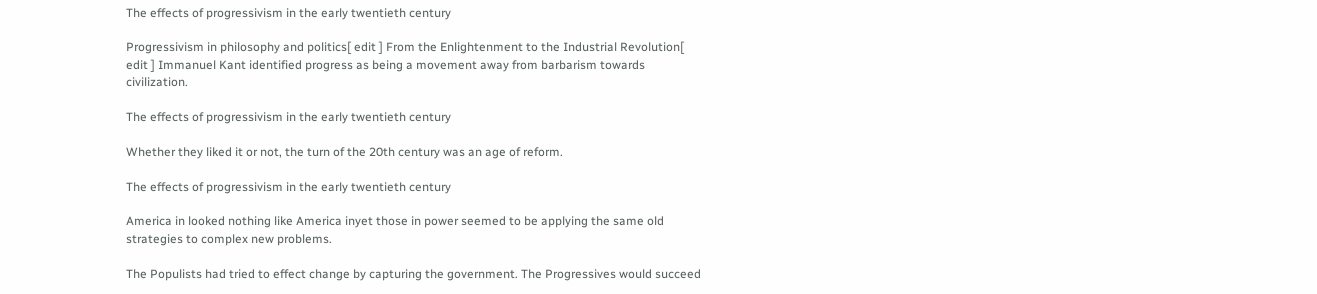The effects of progressivism in the early twentieth century

Progressivism in philosophy and politics[ edit ] From the Enlightenment to the Industrial Revolution[ edit ] Immanuel Kant identified progress as being a movement away from barbarism towards civilization.

The effects of progressivism in the early twentieth century

Whether they liked it or not, the turn of the 20th century was an age of reform.

The effects of progressivism in the early twentieth century

America in looked nothing like America inyet those in power seemed to be applying the same old strategies to complex new problems.

The Populists had tried to effect change by capturing the government. The Progressives would succeed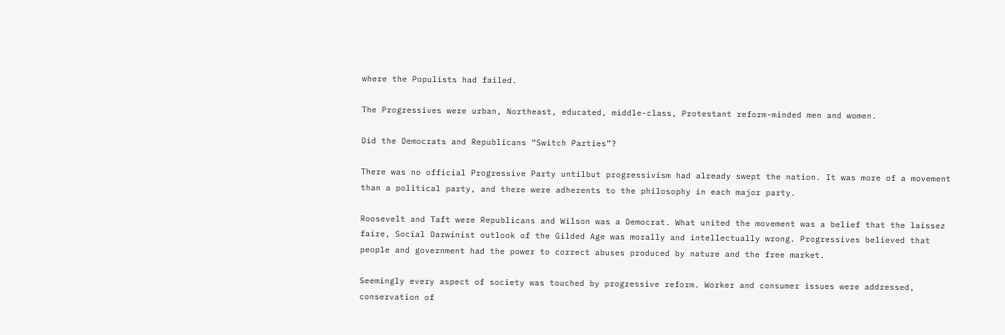where the Populists had failed.

The Progressives were urban, Northeast, educated, middle-class, Protestant reform-minded men and women.

Did the Democrats and Republicans “Switch Parties”?

There was no official Progressive Party untilbut progressivism had already swept the nation. It was more of a movement than a political party, and there were adherents to the philosophy in each major party.

Roosevelt and Taft were Republicans and Wilson was a Democrat. What united the movement was a belief that the laissez faire, Social Darwinist outlook of the Gilded Age was morally and intellectually wrong. Progressives believed that people and government had the power to correct abuses produced by nature and the free market.

Seemingly every aspect of society was touched by progressive reform. Worker and consumer issues were addressed, conservation of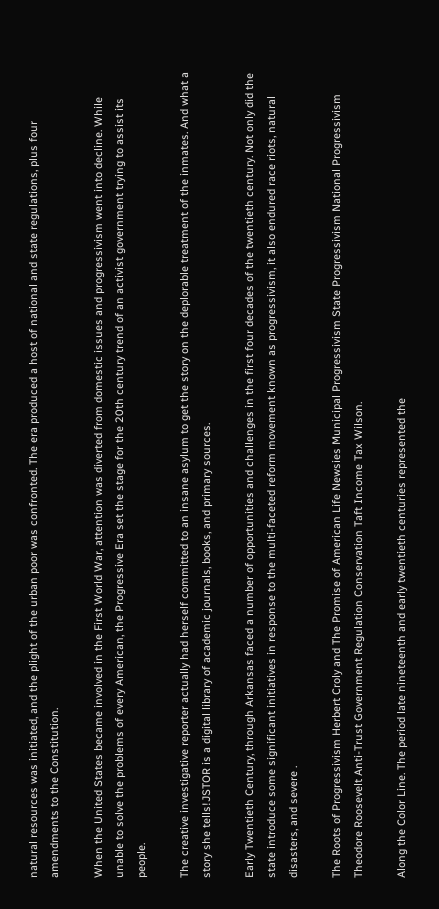natural resources was initiated, and the plight of the urban poor was confronted. The era produced a host of national and state regulations, plus four amendments to the Constitution.

When the United States became involved in the First World War, attention was diverted from domestic issues and progressivism went into decline. While unable to solve the problems of every American, the Progressive Era set the stage for the 20th century trend of an activist government trying to assist its people.

The creative investigative reporter actually had herself committed to an insane asylum to get the story on the deplorable treatment of the inmates. And what a story she tells!JSTOR is a digital library of academic journals, books, and primary sources.

Early Twentieth Century, through Arkansas faced a number of opportunities and challenges in the first four decades of the twentieth century. Not only did the state introduce some significant initiatives in response to the multi-faceted reform movement known as progressivism, it also endured race riots, natural disasters, and severe .

The Roots of Progressivism Herbert Croly and The Promise of American Life Newsies Municipal Progressivism State Progressivism National Progressivism Theodore Roosevelt Anti-Trust Government Regulation Conservation Taft Income Tax Wilson.

Along the Color Line. The period late nineteenth and early twentieth centuries represented the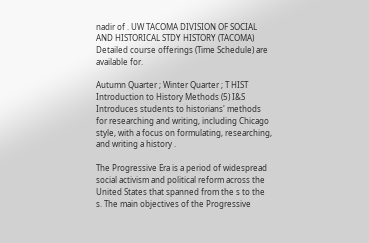nadir of . UW TACOMA DIVISION OF SOCIAL AND HISTORICAL STDY HISTORY (TACOMA) Detailed course offerings (Time Schedule) are available for.

Autumn Quarter ; Winter Quarter ; T HIST Introduction to History Methods (5) I&S Introduces students to historians' methods for researching and writing, including Chicago style, with a focus on formulating, researching, and writing a history .

The Progressive Era is a period of widespread social activism and political reform across the United States that spanned from the s to the s. The main objectives of the Progressive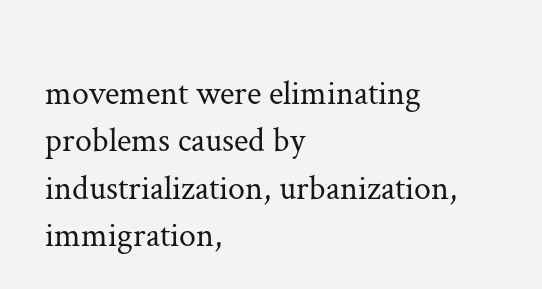movement were eliminating problems caused by industrialization, urbanization, immigration,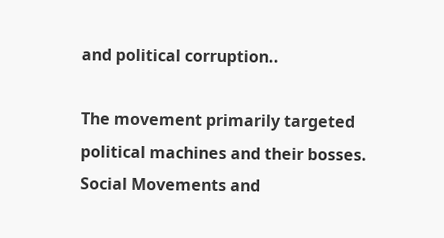and political corruption..

The movement primarily targeted political machines and their bosses. Social Movements and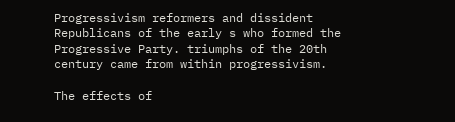Progressivism reformers and dissident Republicans of the early s who formed the Progressive Party. triumphs of the 20th century came from within progressivism.

The effects of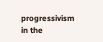progressivism in the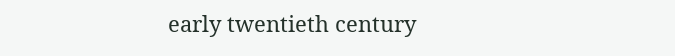early twentieth century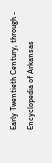Early Twentieth Century, through - Encyclopedia of Arkansas